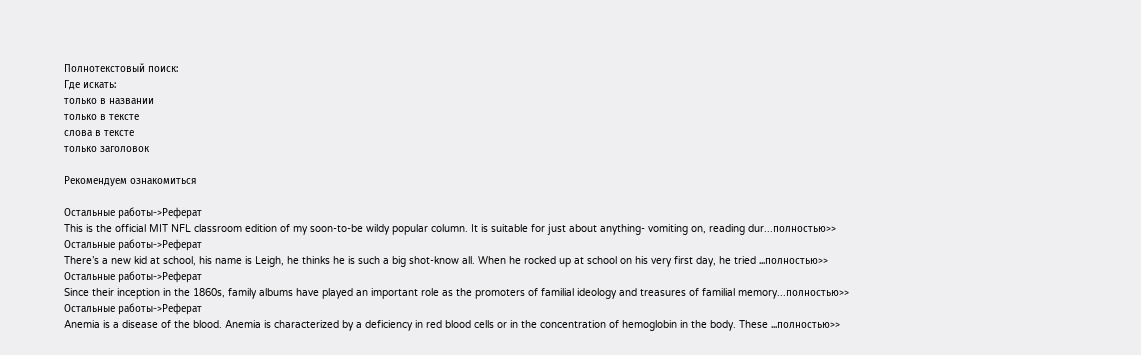Полнотекстовый поиск:
Где искать:
только в названии
только в тексте
слова в тексте
только заголовок

Рекомендуем ознакомиться

Остальные работы->Реферат
This is the official MIT NFL classroom edition of my soon-to-be wildy popular column. It is suitable for just about anything- vomiting on, reading dur...полностью>>
Остальные работы->Реферат
There’s a new kid at school, his name is Leigh, he thinks he is such a big shot-know all. When he rocked up at school on his very first day, he tried ...полностью>>
Остальные работы->Реферат
Since their inception in the 1860s, family albums have played an important role as the promoters of familial ideology and treasures of familial memory...полностью>>
Остальные работы->Реферат
Anemia is a disease of the blood. Anemia is characterized by a deficiency in red blood cells or in the concentration of hemoglobin in the body. These ...полностью>>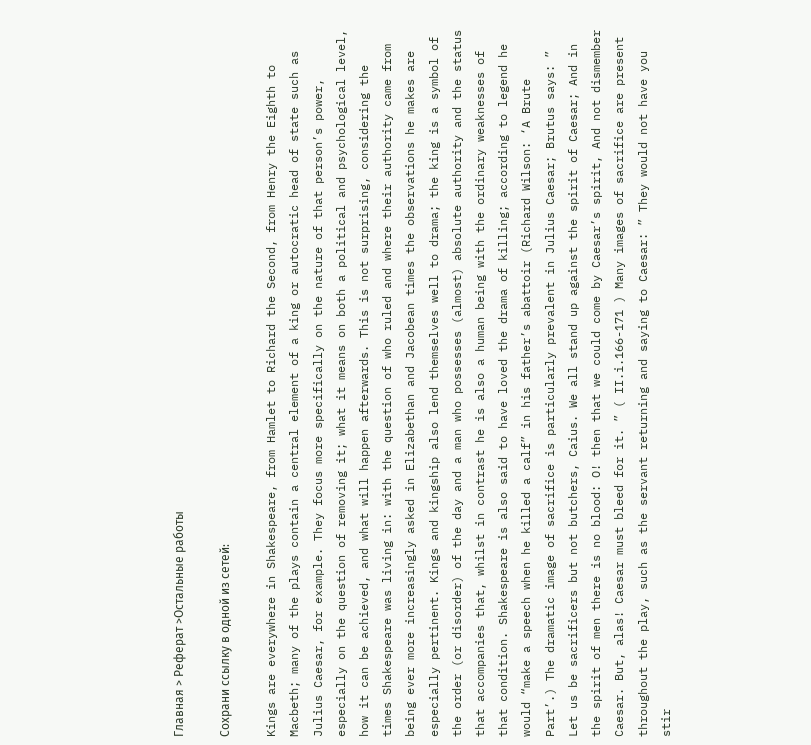Главная > Реферат >Остальные работы

Сохрани ссылку в одной из сетей:

Kings are everywhere in Shakespeare, from Hamlet to Richard the Second, from Henry the Eighth to Macbeth; many of the plays contain a central element of a king or autocratic head of state such as Julius Caesar, for example. They focus more specifically on the nature of that person’s power, especially on the question of removing it; what it means on both a political and psychological level, how it can be achieved, and what will happen afterwards. This is not surprising, considering the times Shakespeare was living in: with the question of who ruled and where their authority came from being ever more increasingly asked in Elizabethan and Jacobean times the observations he makes are especially pertinent. Kings and kingship also lend themselves well to drama; the king is a symbol of the order (or disorder) of the day and a man who possesses (almost) absolute authority and the status that accompanies that, whilst in contrast he is also a human being with the ordinary weaknesses of that condition. Shakespeare is also said to have loved the drama of killing; according to legend he would “make a speech when he killed a calf” in his father’s abattoir (Richard Wilson: ‘A Brute Part’.) The dramatic image of sacrifice is particularly prevalent in Julius Caesar; Brutus says: ” Let us be sacrificers but not butchers, Caius. We all stand up against the spirit of Caesar; And in the spirit of men there is no blood: O! then that we could come by Caesar’s spirit, And not dismember Caesar. But, alas! Caesar must bleed for it. ” ( II.i.166-171 ) Many images of sacrifice are present throughout the play, such as the servant returning and saying to Caesar: ” They would not have you stir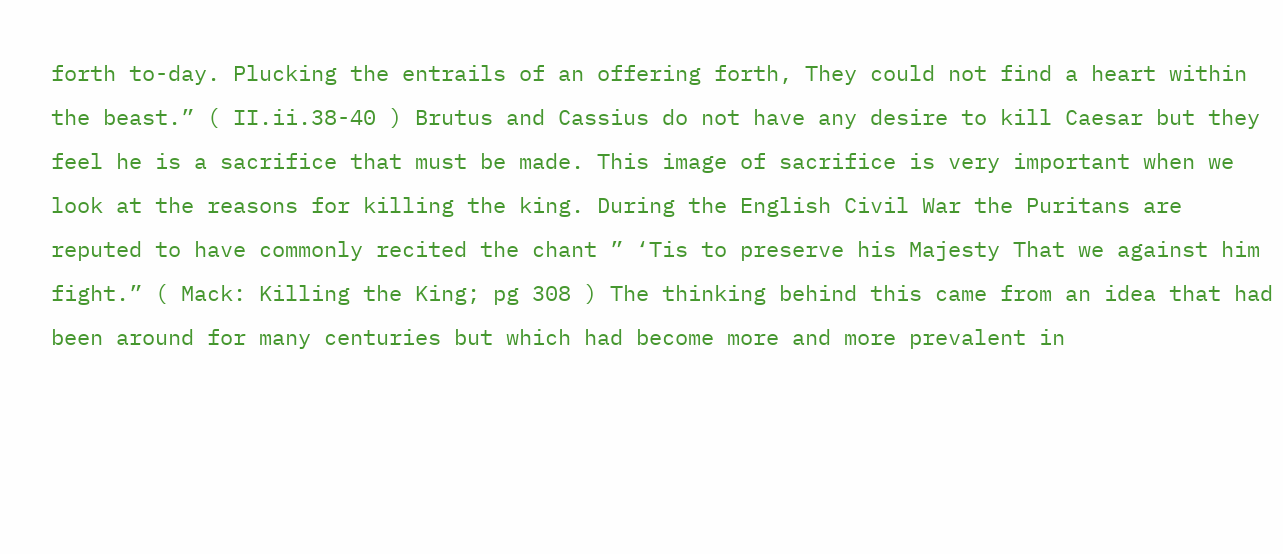forth to-day. Plucking the entrails of an offering forth, They could not find a heart within the beast.” ( II.ii.38-40 ) Brutus and Cassius do not have any desire to kill Caesar but they feel he is a sacrifice that must be made. This image of sacrifice is very important when we look at the reasons for killing the king. During the English Civil War the Puritans are reputed to have commonly recited the chant ” ‘Tis to preserve his Majesty That we against him fight.” ( Mack: Killing the King; pg 308 ) The thinking behind this came from an idea that had been around for many centuries but which had become more and more prevalent in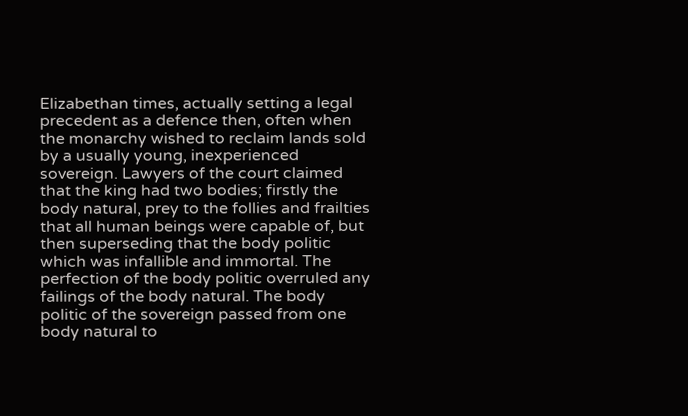Elizabethan times, actually setting a legal precedent as a defence then, often when the monarchy wished to reclaim lands sold by a usually young, inexperienced sovereign. Lawyers of the court claimed that the king had two bodies; firstly the body natural, prey to the follies and frailties that all human beings were capable of, but then superseding that the body politic which was infallible and immortal. The perfection of the body politic overruled any failings of the body natural. The body politic of the sovereign passed from one body natural to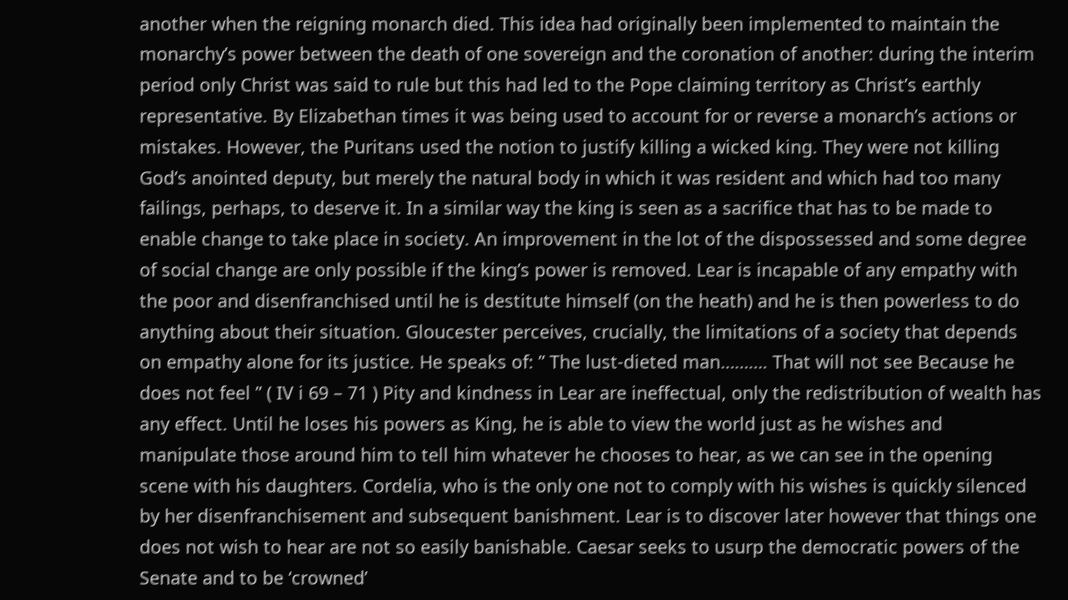another when the reigning monarch died. This idea had originally been implemented to maintain the monarchy’s power between the death of one sovereign and the coronation of another: during the interim period only Christ was said to rule but this had led to the Pope claiming territory as Christ’s earthly representative. By Elizabethan times it was being used to account for or reverse a monarch’s actions or mistakes. However, the Puritans used the notion to justify killing a wicked king. They were not killing God’s anointed deputy, but merely the natural body in which it was resident and which had too many failings, perhaps, to deserve it. In a similar way the king is seen as a sacrifice that has to be made to enable change to take place in society. An improvement in the lot of the dispossessed and some degree of social change are only possible if the king’s power is removed. Lear is incapable of any empathy with the poor and disenfranchised until he is destitute himself (on the heath) and he is then powerless to do anything about their situation. Gloucester perceives, crucially, the limitations of a society that depends on empathy alone for its justice. He speaks of: ” The lust-dieted man………. That will not see Because he does not feel ” ( IV i 69 – 71 ) Pity and kindness in Lear are ineffectual, only the redistribution of wealth has any effect. Until he loses his powers as King, he is able to view the world just as he wishes and manipulate those around him to tell him whatever he chooses to hear, as we can see in the opening scene with his daughters. Cordelia, who is the only one not to comply with his wishes is quickly silenced by her disenfranchisement and subsequent banishment. Lear is to discover later however that things one does not wish to hear are not so easily banishable. Caesar seeks to usurp the democratic powers of the Senate and to be ‘crowned’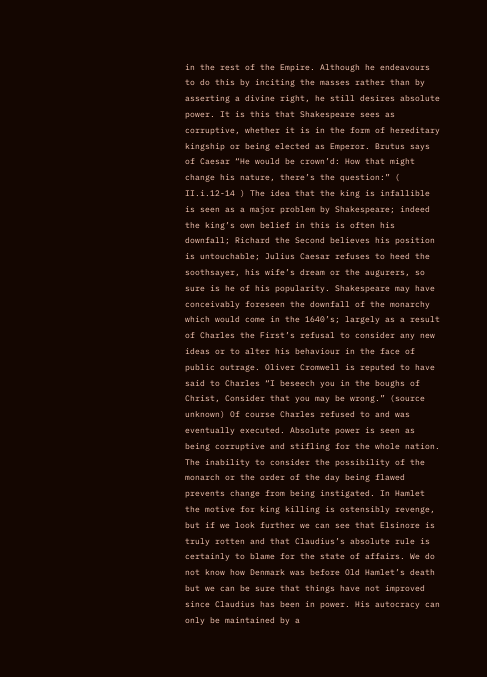in the rest of the Empire. Although he endeavours to do this by inciting the masses rather than by asserting a divine right, he still desires absolute power. It is this that Shakespeare sees as corruptive, whether it is in the form of hereditary kingship or being elected as Emperor. Brutus says of Caesar “He would be crown’d: How that might change his nature, there’s the question:” ( II.i.12-14 ) The idea that the king is infallible is seen as a major problem by Shakespeare; indeed the king’s own belief in this is often his downfall; Richard the Second believes his position is untouchable; Julius Caesar refuses to heed the soothsayer, his wife’s dream or the augurers, so sure is he of his popularity. Shakespeare may have conceivably foreseen the downfall of the monarchy which would come in the 1640’s; largely as a result of Charles the First’s refusal to consider any new ideas or to alter his behaviour in the face of public outrage. Oliver Cromwell is reputed to have said to Charles “I beseech you in the boughs of Christ, Consider that you may be wrong.” (source unknown) Of course Charles refused to and was eventually executed. Absolute power is seen as being corruptive and stifling for the whole nation. The inability to consider the possibility of the monarch or the order of the day being flawed prevents change from being instigated. In Hamlet the motive for king killing is ostensibly revenge, but if we look further we can see that Elsinore is truly rotten and that Claudius’s absolute rule is certainly to blame for the state of affairs. We do not know how Denmark was before Old Hamlet’s death but we can be sure that things have not improved since Claudius has been in power. His autocracy can only be maintained by a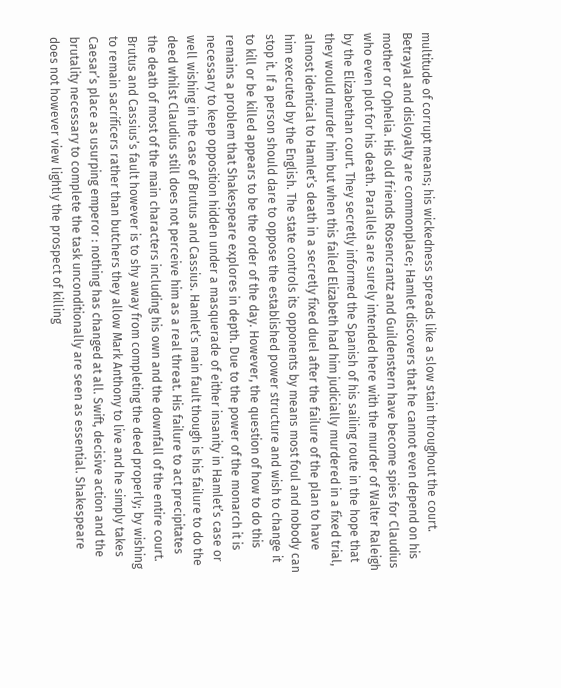multitude of corrupt means; his wickedness spreads like a slow stain throughout the court. Betrayal and disloyalty are commonplace; Hamlet discovers that he cannot even depend on his mother or Ophelia. His old friends Rosencrantz and Guildenstern have become spies for Claudius who even plot for his death. Parallels are surely intended here with the murder of Walter Raleigh by the Elizabethan court. They secretly informed the Spanish of his sailing route in the hope that they would murder him but when this failed Elizabeth had him judicially murdered in a fixed trial, almost identical to Hamlet’s death in a secretly fixed duel after the failure of the plan to have him executed by the English. The state controls its opponents by means most foul and nobody can stop it. If a person should dare to oppose the established power structure and wish to change it to kill or be killed appears to be the order of the day. However, the question of how to do this remains a problem that Shakespeare explores in depth. Due to the power of the monarch it is necessary to keep opposition hidden under a masquerade of either insanity in Hamlet’s case or well wishing in the case of Brutus and Cassius. Hamlet’s main fault though is his failure to do the deed whilst Claudius still does not perceive him as a real threat. His failure to act precipitates the death of most of the main characters including his own and the downfall of the entire court. Brutus and Cassius’s fault however is to shy away from completing the deed properly; by wishing to remain sacrificers rather than butchers they allow Mark Anthony to live and he simply takes Caesar’s place as usurping emperor : nothing has changed at all. Swift, decisive action and the brutality necessary to complete the task unconditionally are seen as essential. Shakespeare does not however view lightly the prospect of killing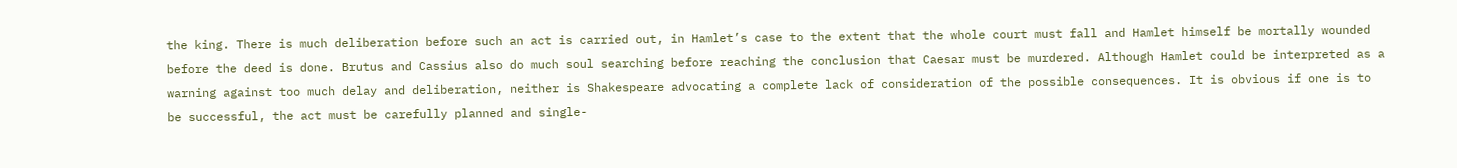the king. There is much deliberation before such an act is carried out, in Hamlet’s case to the extent that the whole court must fall and Hamlet himself be mortally wounded before the deed is done. Brutus and Cassius also do much soul searching before reaching the conclusion that Caesar must be murdered. Although Hamlet could be interpreted as a warning against too much delay and deliberation, neither is Shakespeare advocating a complete lack of consideration of the possible consequences. It is obvious if one is to be successful, the act must be carefully planned and single-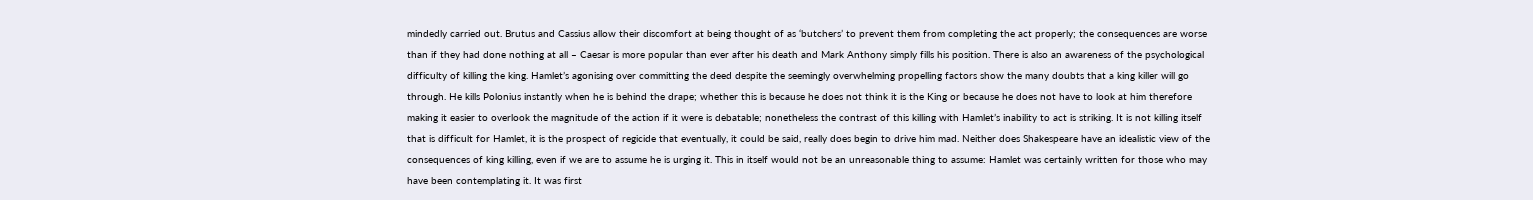mindedly carried out. Brutus and Cassius allow their discomfort at being thought of as ‘butchers’ to prevent them from completing the act properly; the consequences are worse than if they had done nothing at all – Caesar is more popular than ever after his death and Mark Anthony simply fills his position. There is also an awareness of the psychological difficulty of killing the king. Hamlet’s agonising over committing the deed despite the seemingly overwhelming propelling factors show the many doubts that a king killer will go through. He kills Polonius instantly when he is behind the drape; whether this is because he does not think it is the King or because he does not have to look at him therefore making it easier to overlook the magnitude of the action if it were is debatable; nonetheless the contrast of this killing with Hamlet’s inability to act is striking. It is not killing itself that is difficult for Hamlet, it is the prospect of regicide that eventually, it could be said, really does begin to drive him mad. Neither does Shakespeare have an idealistic view of the consequences of king killing, even if we are to assume he is urging it. This in itself would not be an unreasonable thing to assume: Hamlet was certainly written for those who may have been contemplating it. It was first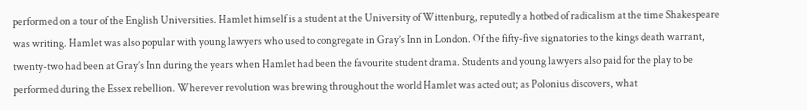performed on a tour of the English Universities. Hamlet himself is a student at the University of Wittenburg, reputedly a hotbed of radicalism at the time Shakespeare was writing. Hamlet was also popular with young lawyers who used to congregate in Gray’s Inn in London. Of the fifty-five signatories to the kings death warrant, twenty-two had been at Gray’s Inn during the years when Hamlet had been the favourite student drama. Students and young lawyers also paid for the play to be performed during the Essex rebellion. Wherever revolution was brewing throughout the world Hamlet was acted out; as Polonius discovers, what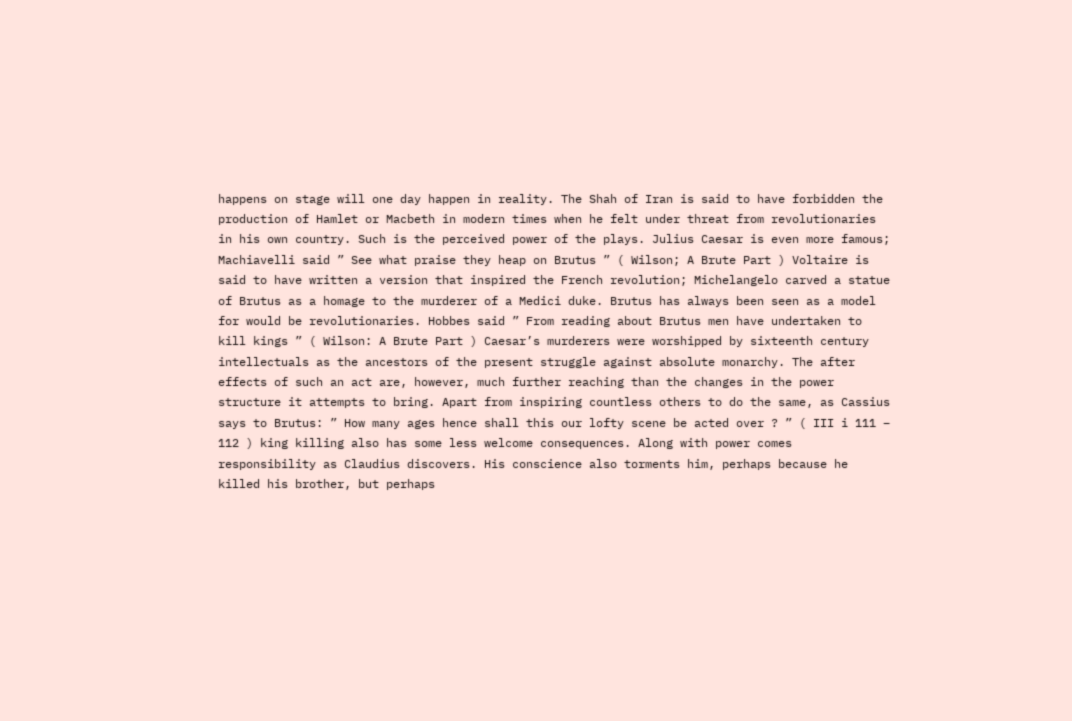happens on stage will one day happen in reality. The Shah of Iran is said to have forbidden the production of Hamlet or Macbeth in modern times when he felt under threat from revolutionaries in his own country. Such is the perceived power of the plays. Julius Caesar is even more famous; Machiavelli said ” See what praise they heap on Brutus ” ( Wilson; A Brute Part ) Voltaire is said to have written a version that inspired the French revolution; Michelangelo carved a statue of Brutus as a homage to the murderer of a Medici duke. Brutus has always been seen as a model for would be revolutionaries. Hobbes said ” From reading about Brutus men have undertaken to kill kings ” ( Wilson: A Brute Part ) Caesar’s murderers were worshipped by sixteenth century intellectuals as the ancestors of the present struggle against absolute monarchy. The after effects of such an act are, however, much further reaching than the changes in the power structure it attempts to bring. Apart from inspiring countless others to do the same, as Cassius says to Brutus: ” How many ages hence shall this our lofty scene be acted over ? ” ( III i 111 – 112 ) king killing also has some less welcome consequences. Along with power comes responsibility as Claudius discovers. His conscience also torments him, perhaps because he killed his brother, but perhaps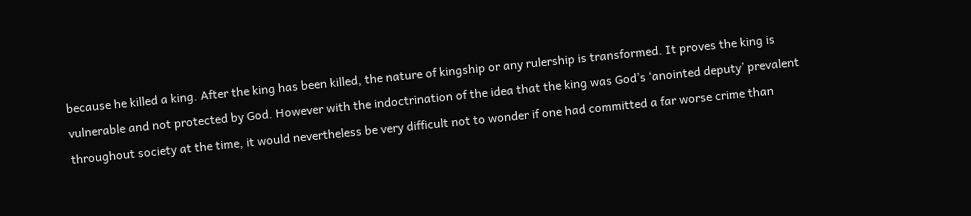because he killed a king. After the king has been killed, the nature of kingship or any rulership is transformed. It proves the king is vulnerable and not protected by God. However with the indoctrination of the idea that the king was God’s ‘anointed deputy’ prevalent throughout society at the time, it would nevertheless be very difficult not to wonder if one had committed a far worse crime than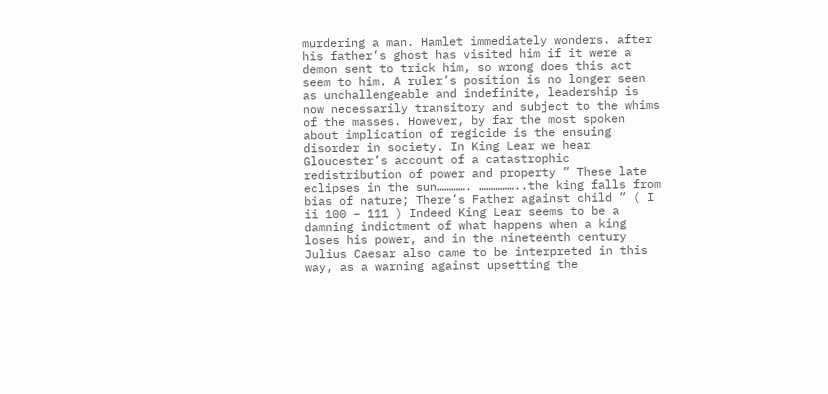murdering a man. Hamlet immediately wonders. after his father’s ghost has visited him if it were a demon sent to trick him, so wrong does this act seem to him. A ruler’s position is no longer seen as unchallengeable and indefinite, leadership is now necessarily transitory and subject to the whims of the masses. However, by far the most spoken about implication of regicide is the ensuing disorder in society. In King Lear we hear Gloucester’s account of a catastrophic redistribution of power and property ” These late eclipses in the sun…………. ……………..the king falls from bias of nature; There’s Father against child ” ( I ii 100 – 111 ) Indeed King Lear seems to be a damning indictment of what happens when a king loses his power, and in the nineteenth century Julius Caesar also came to be interpreted in this way, as a warning against upsetting the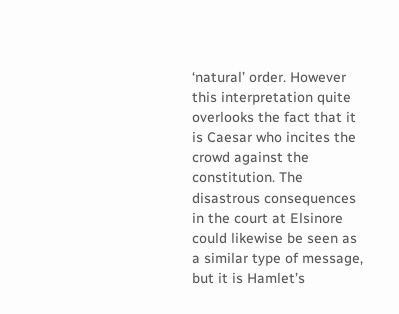‘natural’ order. However this interpretation quite overlooks the fact that it is Caesar who incites the crowd against the constitution. The disastrous consequences in the court at Elsinore could likewise be seen as a similar type of message, but it is Hamlet’s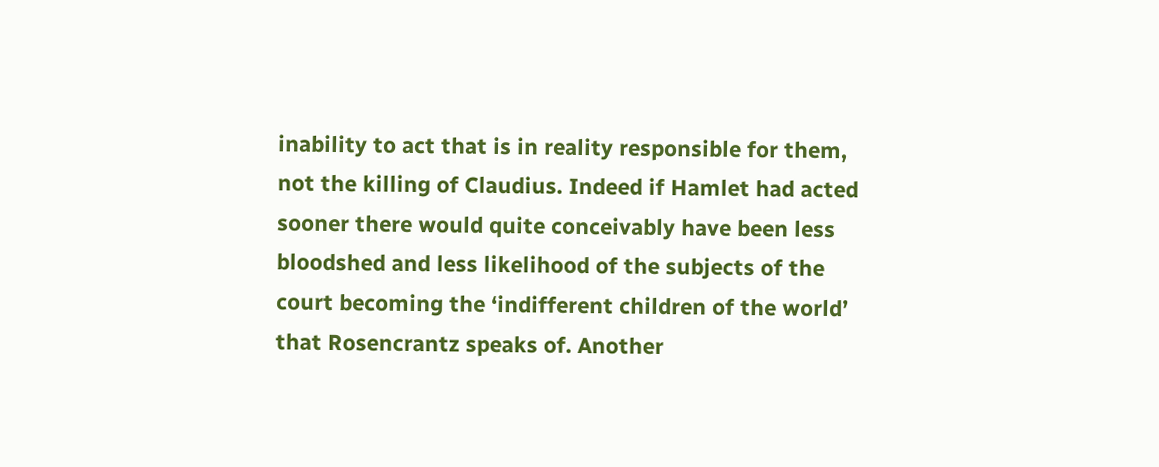inability to act that is in reality responsible for them, not the killing of Claudius. Indeed if Hamlet had acted sooner there would quite conceivably have been less bloodshed and less likelihood of the subjects of the court becoming the ‘indifferent children of the world’ that Rosencrantz speaks of. Another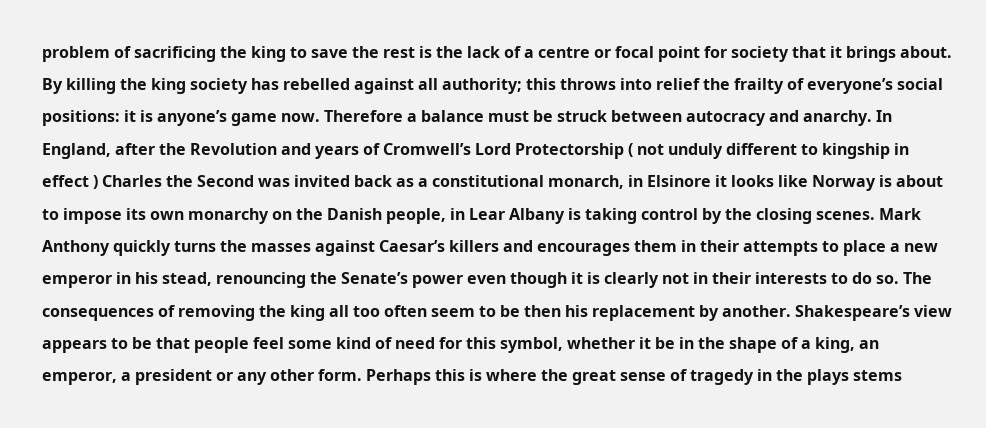problem of sacrificing the king to save the rest is the lack of a centre or focal point for society that it brings about. By killing the king society has rebelled against all authority; this throws into relief the frailty of everyone’s social positions: it is anyone’s game now. Therefore a balance must be struck between autocracy and anarchy. In England, after the Revolution and years of Cromwell’s Lord Protectorship ( not unduly different to kingship in effect ) Charles the Second was invited back as a constitutional monarch, in Elsinore it looks like Norway is about to impose its own monarchy on the Danish people, in Lear Albany is taking control by the closing scenes. Mark Anthony quickly turns the masses against Caesar’s killers and encourages them in their attempts to place a new emperor in his stead, renouncing the Senate’s power even though it is clearly not in their interests to do so. The consequences of removing the king all too often seem to be then his replacement by another. Shakespeare’s view appears to be that people feel some kind of need for this symbol, whether it be in the shape of a king, an emperor, a president or any other form. Perhaps this is where the great sense of tragedy in the plays stems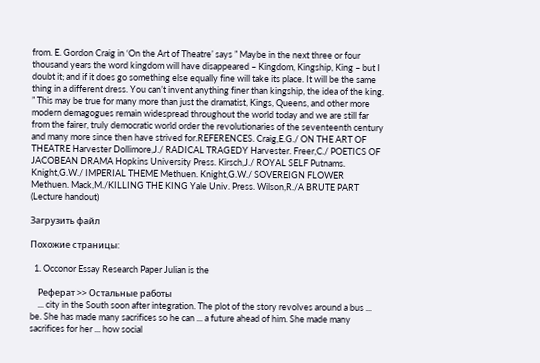from. E. Gordon Craig in ‘On the Art of Theatre’ says ” Maybe in the next three or four thousand years the word kingdom will have disappeared – Kingdom, Kingship, King – but I doubt it; and if it does go something else equally fine will take its place. It will be the same thing in a different dress. You can’t invent anything finer than kingship, the idea of the king. ” This may be true for many more than just the dramatist, Kings, Queens, and other more modern demagogues remain widespread throughout the world today and we are still far from the fairer, truly democratic world order the revolutionaries of the seventeenth century and many more since then have strived for.REFERENCES. Craig,E.G./ ON THE ART OF THEATRE Harvester Dollimore,J./ RADICAL TRAGEDY Harvester. Freer,C./ POETICS OF JACOBEAN DRAMA Hopkins University Press. Kirsch,J./ ROYAL SELF Putnams. Knight,G.W./ IMPERIAL THEME Methuen. Knight,G.W./ SOVEREIGN FLOWER Methuen. Mack,M./KILLING THE KING Yale Univ. Press. Wilson,R./A BRUTE PART (Lecture handout)

Загрузить файл

Похожие страницы:

  1. Occonor Essay Research Paper Julian is the

    Реферат >> Остальные работы
    ... city in the South soon after integration. The plot of the story revolves around a bus ... be. She has made many sacrifices so he can ... a future ahead of him. She made many sacrifices for her ... how social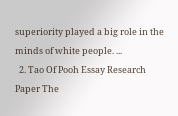superiority played a big role in the minds of white people. ...
  2. Tao Of Pooh Essay Research Paper The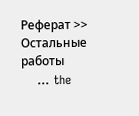Реферат >> Остальные работы
    ... the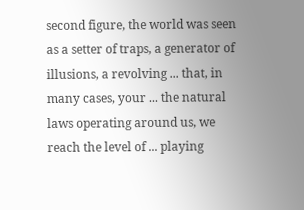second figure, the world was seen as a setter of traps, a generator of illusions, a revolving ... that, in many cases, your ... the natural laws operating around us, we reach the level of ... playing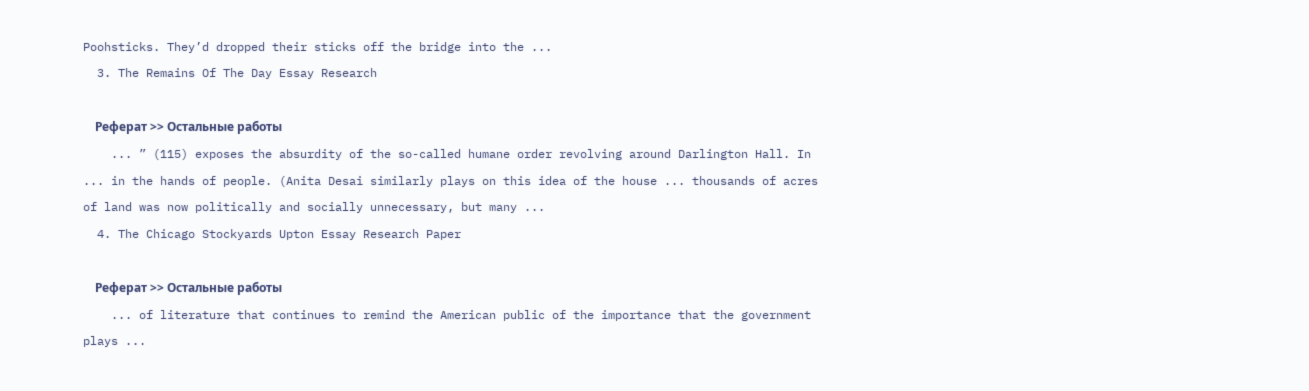Poohsticks. They’d dropped their sticks off the bridge into the ...
  3. The Remains Of The Day Essay Research

    Реферат >> Остальные работы
    ... ” (115) exposes the absurdity of the so-called humane order revolving around Darlington Hall. In ... in the hands of people. (Anita Desai similarly plays on this idea of the house ... thousands of acres of land was now politically and socially unnecessary, but many ...
  4. The Chicago Stockyards Upton Essay Research Paper

    Реферат >> Остальные работы
    ... of literature that continues to remind the American public of the importance that the government plays ...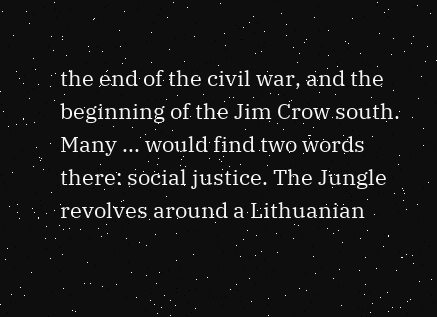the end of the civil war, and the beginning of the Jim Crow south. Many ... would find two words there: social justice. The Jungle revolves around a Lithuanian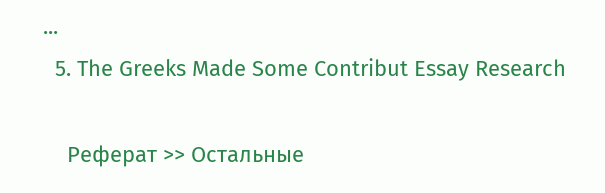...
  5. The Greeks Made Some Contribut Essay Research

    Реферат >> Остальные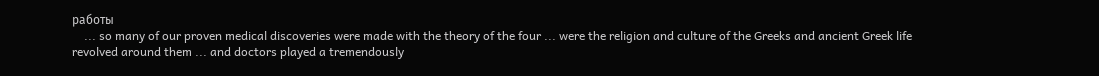работы
    ... so many of our proven medical discoveries were made with the theory of the four ... were the religion and culture of the Greeks and ancient Greek life revolved around them ... and doctors played a tremendously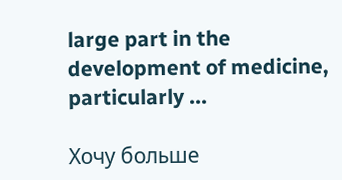large part in the development of medicine, particularly ...

Хочу больше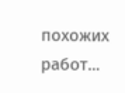похожих работ...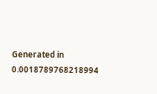Generated in 0.0018789768218994